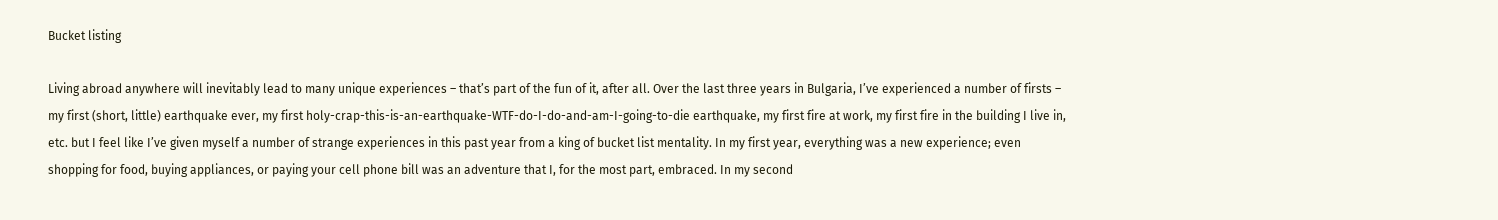Bucket listing

Living abroad anywhere will inevitably lead to many unique experiences – that’s part of the fun of it, after all. Over the last three years in Bulgaria, I’ve experienced a number of firsts – my first (short, little) earthquake ever, my first holy-crap-this-is-an-earthquake-WTF-do-I-do-and-am-I-going-to-die earthquake, my first fire at work, my first fire in the building I live in, etc. but I feel like I’ve given myself a number of strange experiences in this past year from a king of bucket list mentality. In my first year, everything was a new experience; even shopping for food, buying appliances, or paying your cell phone bill was an adventure that I, for the most part, embraced. In my second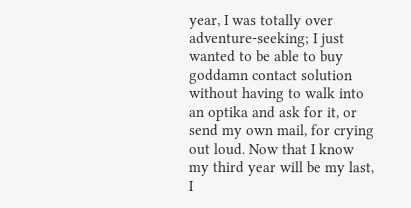year, I was totally over adventure-seeking; I just wanted to be able to buy goddamn contact solution without having to walk into an optika and ask for it, or send my own mail, for crying out loud. Now that I know my third year will be my last, I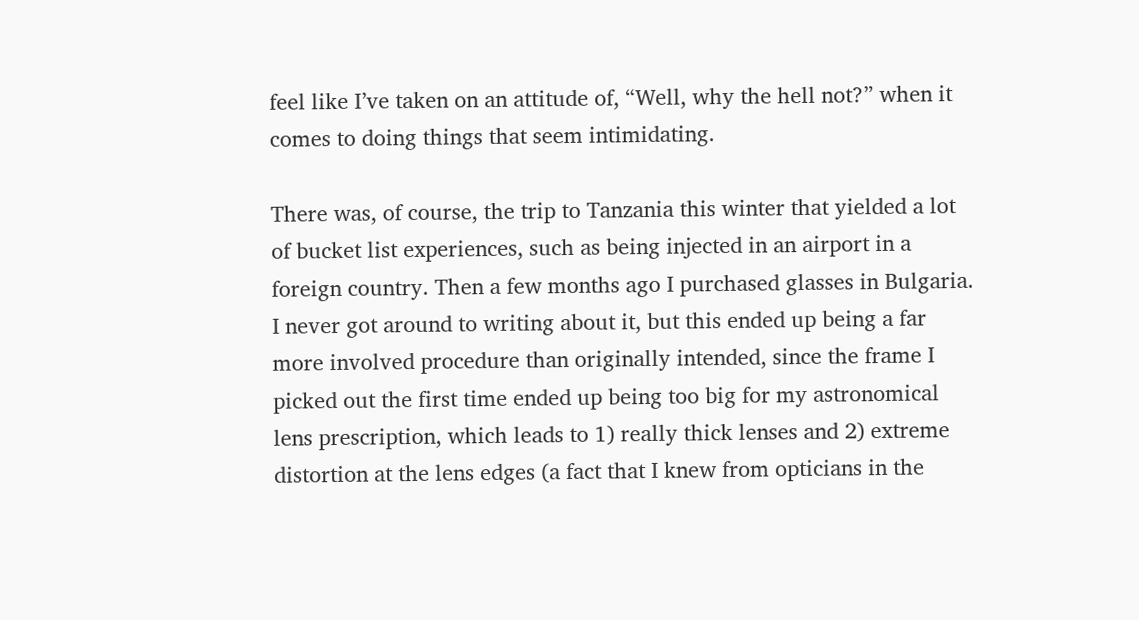feel like I’ve taken on an attitude of, “Well, why the hell not?” when it comes to doing things that seem intimidating.

There was, of course, the trip to Tanzania this winter that yielded a lot of bucket list experiences, such as being injected in an airport in a foreign country. Then a few months ago I purchased glasses in Bulgaria. I never got around to writing about it, but this ended up being a far more involved procedure than originally intended, since the frame I picked out the first time ended up being too big for my astronomical lens prescription, which leads to 1) really thick lenses and 2) extreme distortion at the lens edges (a fact that I knew from opticians in the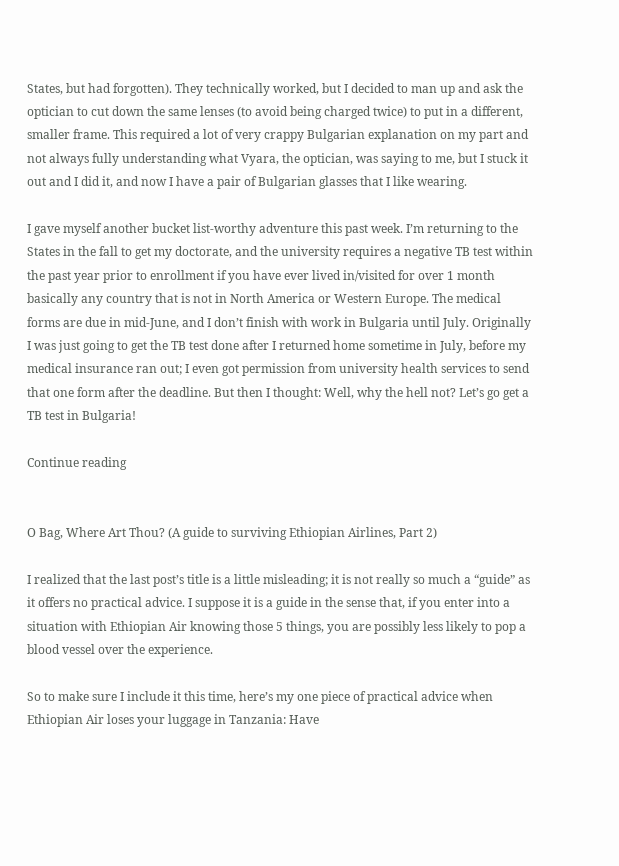States, but had forgotten). They technically worked, but I decided to man up and ask the optician to cut down the same lenses (to avoid being charged twice) to put in a different, smaller frame. This required a lot of very crappy Bulgarian explanation on my part and not always fully understanding what Vyara, the optician, was saying to me, but I stuck it out and I did it, and now I have a pair of Bulgarian glasses that I like wearing.

I gave myself another bucket list-worthy adventure this past week. I’m returning to the States in the fall to get my doctorate, and the university requires a negative TB test within the past year prior to enrollment if you have ever lived in/visited for over 1 month basically any country that is not in North America or Western Europe. The medical forms are due in mid-June, and I don’t finish with work in Bulgaria until July. Originally I was just going to get the TB test done after I returned home sometime in July, before my medical insurance ran out; I even got permission from university health services to send that one form after the deadline. But then I thought: Well, why the hell not? Let’s go get a TB test in Bulgaria!

Continue reading


O Bag, Where Art Thou? (A guide to surviving Ethiopian Airlines, Part 2)

I realized that the last post’s title is a little misleading; it is not really so much a “guide” as it offers no practical advice. I suppose it is a guide in the sense that, if you enter into a situation with Ethiopian Air knowing those 5 things, you are possibly less likely to pop a blood vessel over the experience.

So to make sure I include it this time, here’s my one piece of practical advice when Ethiopian Air loses your luggage in Tanzania: Have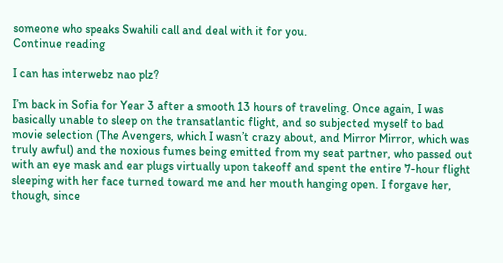someone who speaks Swahili call and deal with it for you.
Continue reading

I can has interwebz nao plz?

I’m back in Sofia for Year 3 after a smooth 13 hours of traveling. Once again, I was basically unable to sleep on the transatlantic flight, and so subjected myself to bad movie selection (The Avengers, which I wasn’t crazy about, and Mirror Mirror, which was truly awful) and the noxious fumes being emitted from my seat partner, who passed out with an eye mask and ear plugs virtually upon takeoff and spent the entire 7-hour flight sleeping with her face turned toward me and her mouth hanging open. I forgave her, though, since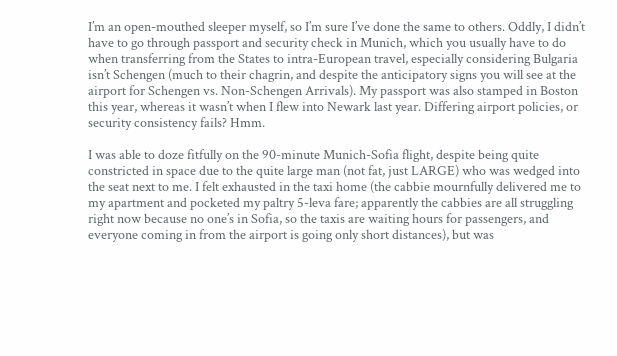I’m an open-mouthed sleeper myself, so I’m sure I’ve done the same to others. Oddly, I didn’t have to go through passport and security check in Munich, which you usually have to do when transferring from the States to intra-European travel, especially considering Bulgaria isn’t Schengen (much to their chagrin, and despite the anticipatory signs you will see at the airport for Schengen vs. Non-Schengen Arrivals). My passport was also stamped in Boston this year, whereas it wasn’t when I flew into Newark last year. Differing airport policies, or security consistency fails? Hmm.

I was able to doze fitfully on the 90-minute Munich-Sofia flight, despite being quite constricted in space due to the quite large man (not fat, just LARGE) who was wedged into the seat next to me. I felt exhausted in the taxi home (the cabbie mournfully delivered me to my apartment and pocketed my paltry 5-leva fare; apparently the cabbies are all struggling right now because no one’s in Sofia, so the taxis are waiting hours for passengers, and everyone coming in from the airport is going only short distances), but was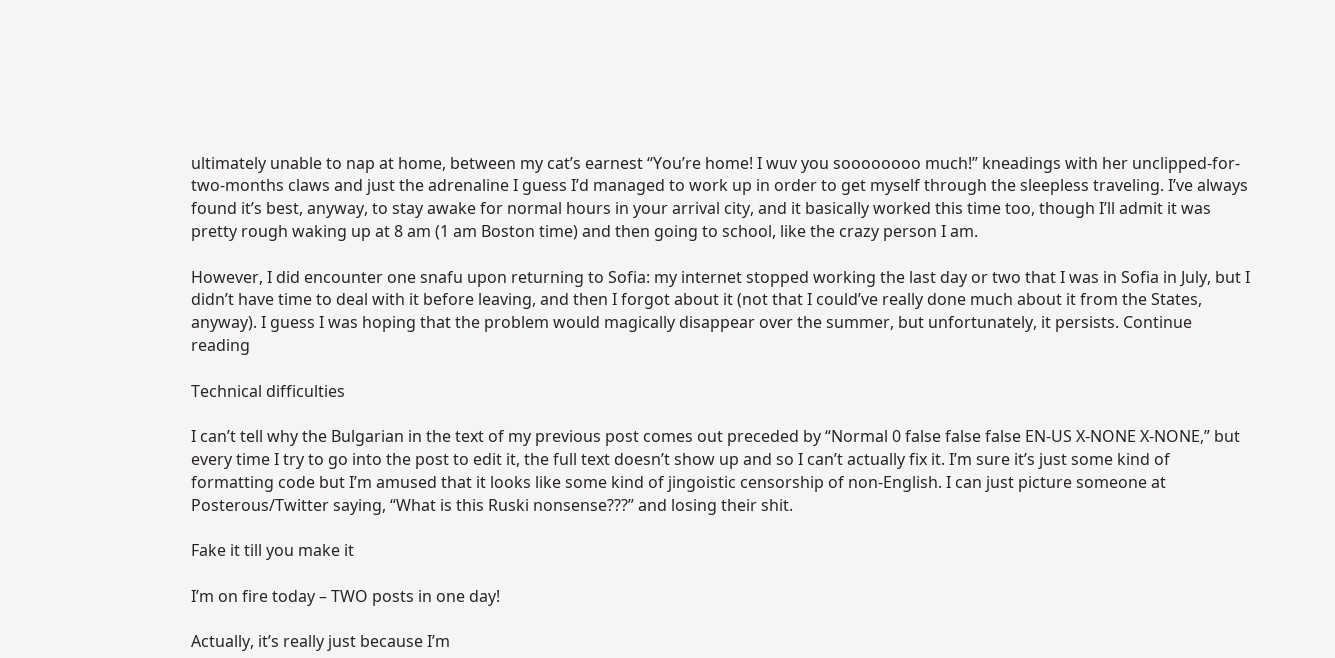ultimately unable to nap at home, between my cat’s earnest “You’re home! I wuv you soooooooo much!” kneadings with her unclipped-for-two-months claws and just the adrenaline I guess I’d managed to work up in order to get myself through the sleepless traveling. I’ve always found it’s best, anyway, to stay awake for normal hours in your arrival city, and it basically worked this time too, though I’ll admit it was pretty rough waking up at 8 am (1 am Boston time) and then going to school, like the crazy person I am.

However, I did encounter one snafu upon returning to Sofia: my internet stopped working the last day or two that I was in Sofia in July, but I didn’t have time to deal with it before leaving, and then I forgot about it (not that I could’ve really done much about it from the States, anyway). I guess I was hoping that the problem would magically disappear over the summer, but unfortunately, it persists. Continue reading

Technical difficulties

I can’t tell why the Bulgarian in the text of my previous post comes out preceded by “Normal 0 false false false EN-US X-NONE X-NONE,” but every time I try to go into the post to edit it, the full text doesn’t show up and so I can’t actually fix it. I’m sure it’s just some kind of formatting code but I’m amused that it looks like some kind of jingoistic censorship of non-English. I can just picture someone at Posterous/Twitter saying, “What is this Ruski nonsense???” and losing their shit.

Fake it till you make it

I’m on fire today – TWO posts in one day!

Actually, it’s really just because I’m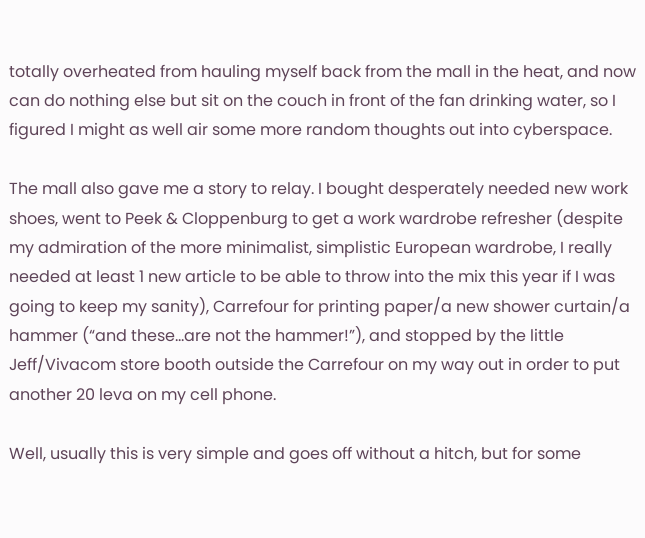totally overheated from hauling myself back from the mall in the heat, and now can do nothing else but sit on the couch in front of the fan drinking water, so I figured I might as well air some more random thoughts out into cyberspace.

The mall also gave me a story to relay. I bought desperately needed new work shoes, went to Peek & Cloppenburg to get a work wardrobe refresher (despite my admiration of the more minimalist, simplistic European wardrobe, I really needed at least 1 new article to be able to throw into the mix this year if I was going to keep my sanity), Carrefour for printing paper/a new shower curtain/a hammer (“and these…are not the hammer!”), and stopped by the little Jeff/Vivacom store booth outside the Carrefour on my way out in order to put another 20 leva on my cell phone.

Well, usually this is very simple and goes off without a hitch, but for some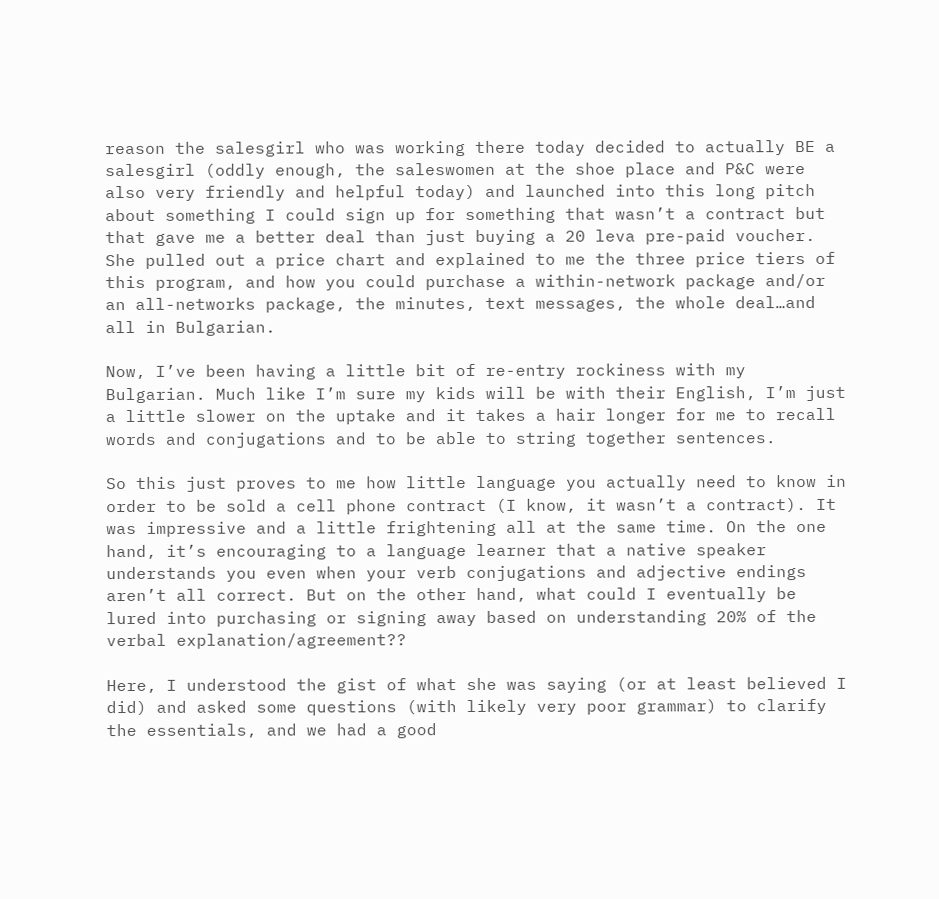reason the salesgirl who was working there today decided to actually BE a salesgirl (oddly enough, the saleswomen at the shoe place and P&C were also very friendly and helpful today) and launched into this long pitch about something I could sign up for something that wasn’t a contract but that gave me a better deal than just buying a 20 leva pre-paid voucher. She pulled out a price chart and explained to me the three price tiers of this program, and how you could purchase a within-network package and/or an all-networks package, the minutes, text messages, the whole deal…and all in Bulgarian.

Now, I’ve been having a little bit of re-entry rockiness with my Bulgarian. Much like I’m sure my kids will be with their English, I’m just a little slower on the uptake and it takes a hair longer for me to recall words and conjugations and to be able to string together sentences.

So this just proves to me how little language you actually need to know in order to be sold a cell phone contract (I know, it wasn’t a contract). It was impressive and a little frightening all at the same time. On the one hand, it’s encouraging to a language learner that a native speaker understands you even when your verb conjugations and adjective endings aren’t all correct. But on the other hand, what could I eventually be lured into purchasing or signing away based on understanding 20% of the verbal explanation/agreement??

Here, I understood the gist of what she was saying (or at least believed I did) and asked some questions (with likely very poor grammar) to clarify the essentials, and we had a good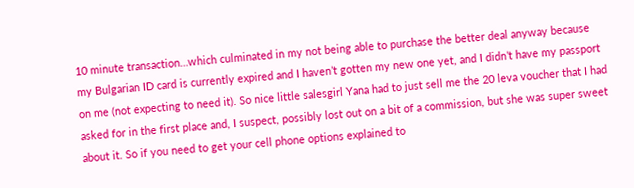10 minute transaction…which culminated in my not being able to purchase the better deal anyway because my Bulgarian ID card is currently expired and I haven’t gotten my new one yet, and I didn’t have my passport on me (not expecting to need it). So nice little salesgirl Yana had to just sell me the 20 leva voucher that I had asked for in the first place and, I suspect, possibly lost out on a bit of a commission, but she was super sweet about it. So if you need to get your cell phone options explained to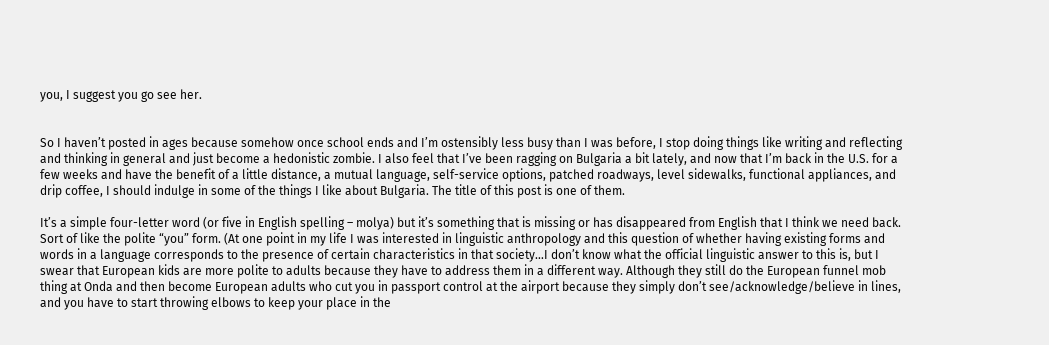you, I suggest you go see her.


So I haven’t posted in ages because somehow once school ends and I’m ostensibly less busy than I was before, I stop doing things like writing and reflecting and thinking in general and just become a hedonistic zombie. I also feel that I’ve been ragging on Bulgaria a bit lately, and now that I’m back in the U.S. for a few weeks and have the benefit of a little distance, a mutual language, self-service options, patched roadways, level sidewalks, functional appliances, and drip coffee, I should indulge in some of the things I like about Bulgaria. The title of this post is one of them.

It’s a simple four-letter word (or five in English spelling – molya) but it’s something that is missing or has disappeared from English that I think we need back. Sort of like the polite “you” form. (At one point in my life I was interested in linguistic anthropology and this question of whether having existing forms and words in a language corresponds to the presence of certain characteristics in that society…I don’t know what the official linguistic answer to this is, but I swear that European kids are more polite to adults because they have to address them in a different way. Although they still do the European funnel mob thing at Onda and then become European adults who cut you in passport control at the airport because they simply don’t see/acknowledge/believe in lines, and you have to start throwing elbows to keep your place in the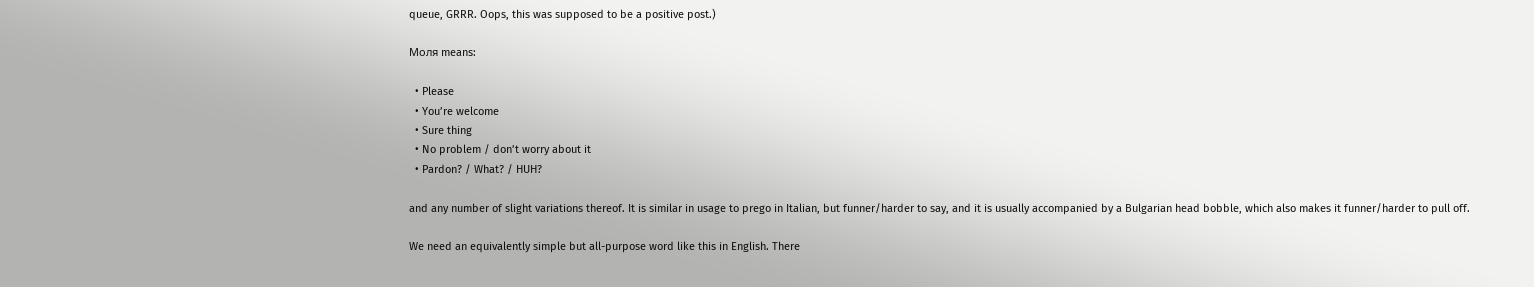queue, GRRR. Oops, this was supposed to be a positive post.)

Моля means:

  • Please
  • You’re welcome
  • Sure thing
  • No problem / don’t worry about it
  • Pardon? / What? / HUH?

and any number of slight variations thereof. It is similar in usage to prego in Italian, but funner/harder to say, and it is usually accompanied by a Bulgarian head bobble, which also makes it funner/harder to pull off.

We need an equivalently simple but all-purpose word like this in English. There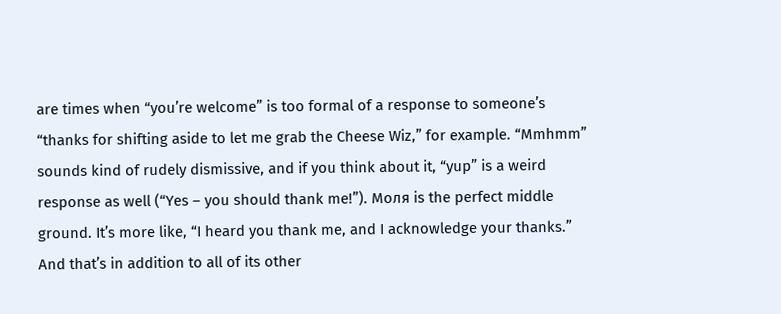are times when “you’re welcome” is too formal of a response to someone’s “thanks for shifting aside to let me grab the Cheese Wiz,” for example. “Mmhmm” sounds kind of rudely dismissive, and if you think about it, “yup” is a weird response as well (“Yes – you should thank me!”). Моля is the perfect middle ground. It’s more like, “I heard you thank me, and I acknowledge your thanks.” And that’s in addition to all of its other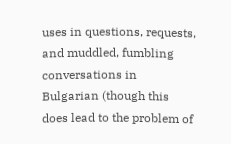uses in questions, requests, and muddled, fumbling conversations in Bulgarian (though this does lead to the problem of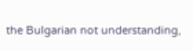the Bulgarian not understanding,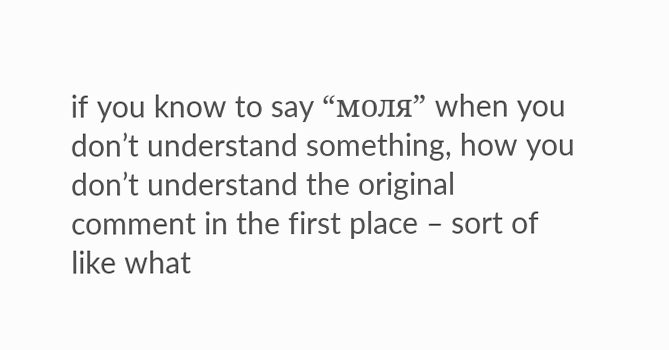if you know to say “моля” when you don’t understand something, how you don’t understand the original comment in the first place – sort of like what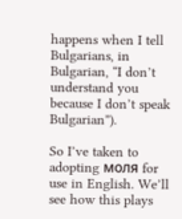happens when I tell Bulgarians, in Bulgarian, “I don’t understand you because I don’t speak Bulgarian”).

So I’ve taken to adopting моля for use in English. We’ll see how this plays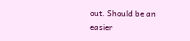out. Should be an easier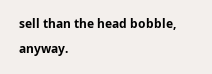sell than the head bobble, anyway.